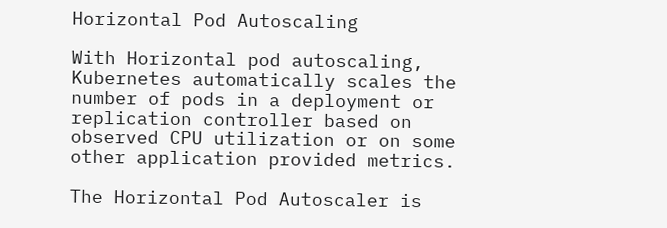Horizontal Pod Autoscaling

With Horizontal pod autoscaling, Kubernetes automatically scales the number of pods in a deployment or replication controller based on observed CPU utilization or on some other application provided metrics.

The Horizontal Pod Autoscaler is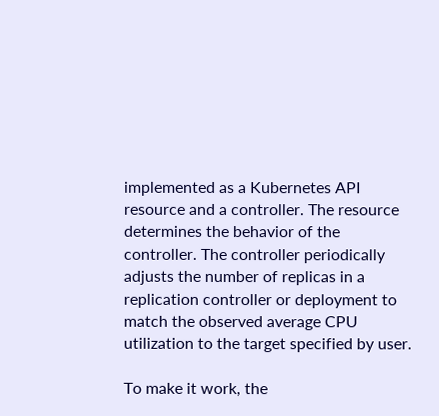implemented as a Kubernetes API resource and a controller. The resource determines the behavior of the controller. The controller periodically adjusts the number of replicas in a replication controller or deployment to match the observed average CPU utilization to the target specified by user.

To make it work, the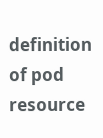definition of pod resource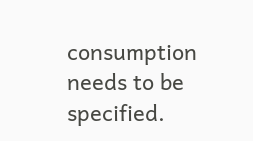consumption needs to be specified.